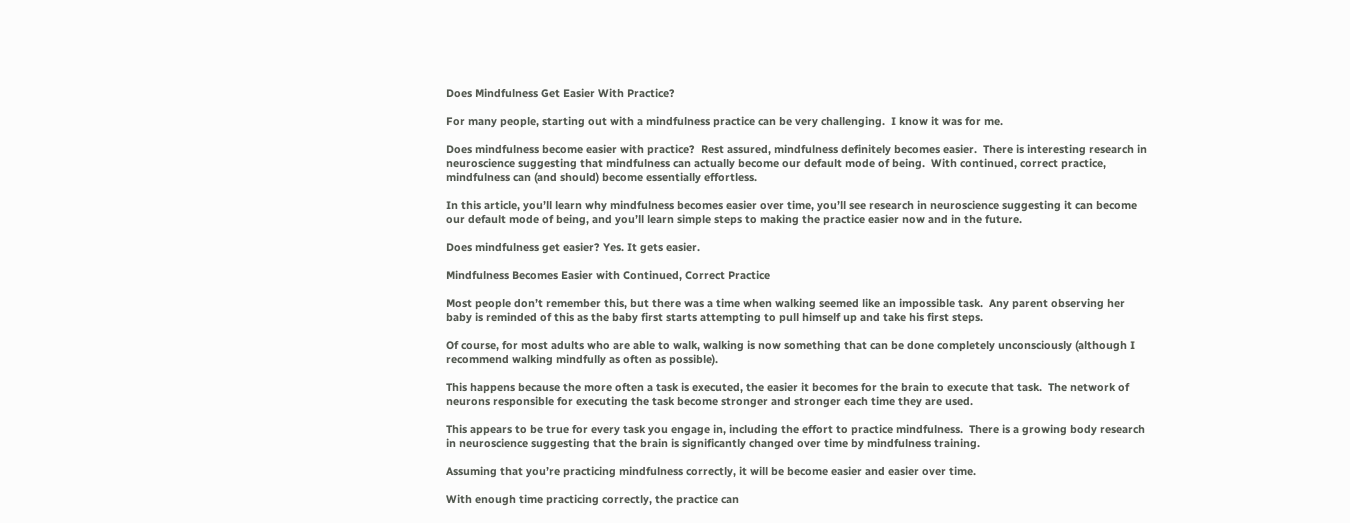Does Mindfulness Get Easier With Practice?

For many people, starting out with a mindfulness practice can be very challenging.  I know it was for me.

Does mindfulness become easier with practice?  Rest assured, mindfulness definitely becomes easier.  There is interesting research in neuroscience suggesting that mindfulness can actually become our default mode of being.  With continued, correct practice, mindfulness can (and should) become essentially effortless.

In this article, you’ll learn why mindfulness becomes easier over time, you’ll see research in neuroscience suggesting it can become our default mode of being, and you’ll learn simple steps to making the practice easier now and in the future.

Does mindfulness get easier? Yes. It gets easier.

Mindfulness Becomes Easier with Continued, Correct Practice

Most people don’t remember this, but there was a time when walking seemed like an impossible task.  Any parent observing her baby is reminded of this as the baby first starts attempting to pull himself up and take his first steps.

Of course, for most adults who are able to walk, walking is now something that can be done completely unconsciously (although I recommend walking mindfully as often as possible).

This happens because the more often a task is executed, the easier it becomes for the brain to execute that task.  The network of neurons responsible for executing the task become stronger and stronger each time they are used.

This appears to be true for every task you engage in, including the effort to practice mindfulness.  There is a growing body research in neuroscience suggesting that the brain is significantly changed over time by mindfulness training.

Assuming that you’re practicing mindfulness correctly, it will be become easier and easier over time.

With enough time practicing correctly, the practice can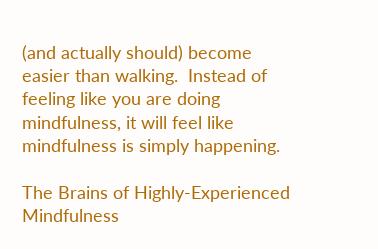(and actually should) become easier than walking.  Instead of feeling like you are doing mindfulness, it will feel like mindfulness is simply happening.

The Brains of Highly-Experienced Mindfulness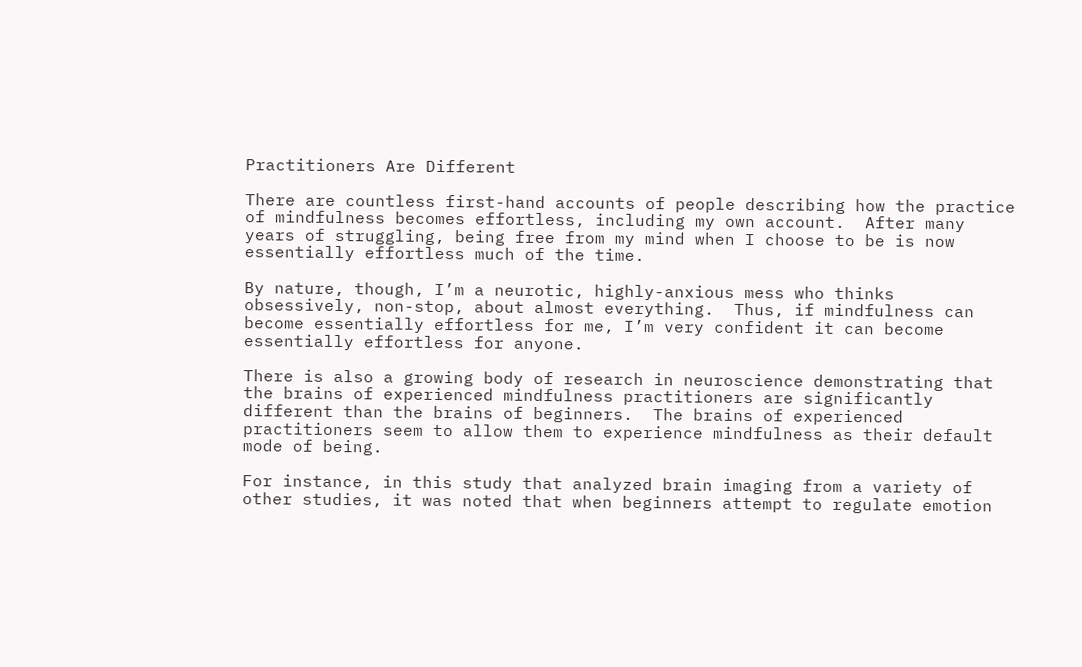Practitioners Are Different

There are countless first-hand accounts of people describing how the practice of mindfulness becomes effortless, including my own account.  After many years of struggling, being free from my mind when I choose to be is now essentially effortless much of the time.

By nature, though, I’m a neurotic, highly-anxious mess who thinks obsessively, non-stop, about almost everything.  Thus, if mindfulness can become essentially effortless for me, I’m very confident it can become essentially effortless for anyone.

There is also a growing body of research in neuroscience demonstrating that the brains of experienced mindfulness practitioners are significantly different than the brains of beginners.  The brains of experienced practitioners seem to allow them to experience mindfulness as their default mode of being.

For instance, in this study that analyzed brain imaging from a variety of other studies, it was noted that when beginners attempt to regulate emotion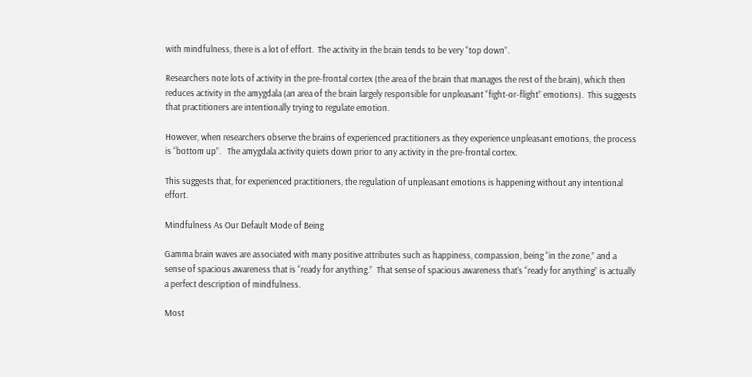with mindfulness, there is a lot of effort.  The activity in the brain tends to be very “top down”.

Researchers note lots of activity in the pre-frontal cortex (the area of the brain that manages the rest of the brain), which then reduces activity in the amygdala (an area of the brain largely responsible for unpleasant “fight-or-flight” emotions).  This suggests that practitioners are intentionally trying to regulate emotion.

However, when researchers observe the brains of experienced practitioners as they experience unpleasant emotions, the process is “bottom up”.   The amygdala activity quiets down prior to any activity in the pre-frontal cortex.

This suggests that, for experienced practitioners, the regulation of unpleasant emotions is happening without any intentional effort.

Mindfulness As Our Default Mode of Being

Gamma brain waves are associated with many positive attributes such as happiness, compassion, being “in the zone,” and a sense of spacious awareness that is “ready for anything.”  That sense of spacious awareness that’s “ready for anything” is actually a perfect description of mindfulness.

Most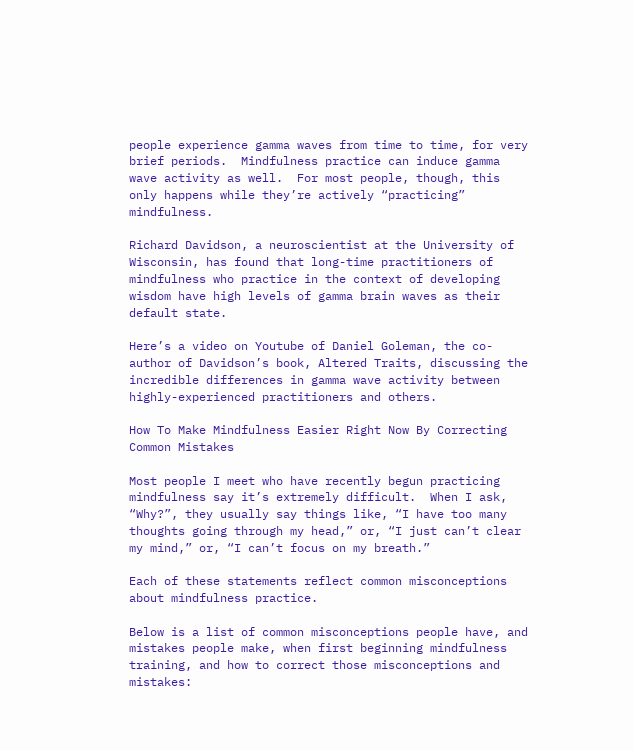people experience gamma waves from time to time, for very brief periods.  Mindfulness practice can induce gamma wave activity as well.  For most people, though, this only happens while they’re actively “practicing” mindfulness.

Richard Davidson, a neuroscientist at the University of Wisconsin, has found that long-time practitioners of mindfulness who practice in the context of developing wisdom have high levels of gamma brain waves as their default state.

Here’s a video on Youtube of Daniel Goleman, the co-author of Davidson’s book, Altered Traits, discussing the incredible differences in gamma wave activity between highly-experienced practitioners and others.

How To Make Mindfulness Easier Right Now By Correcting Common Mistakes

Most people I meet who have recently begun practicing mindfulness say it’s extremely difficult.  When I ask, “Why?”, they usually say things like, “I have too many thoughts going through my head,” or, “I just can’t clear my mind,” or, “I can’t focus on my breath.”

Each of these statements reflect common misconceptions about mindfulness practice.

Below is a list of common misconceptions people have, and mistakes people make, when first beginning mindfulness training, and how to correct those misconceptions and mistakes: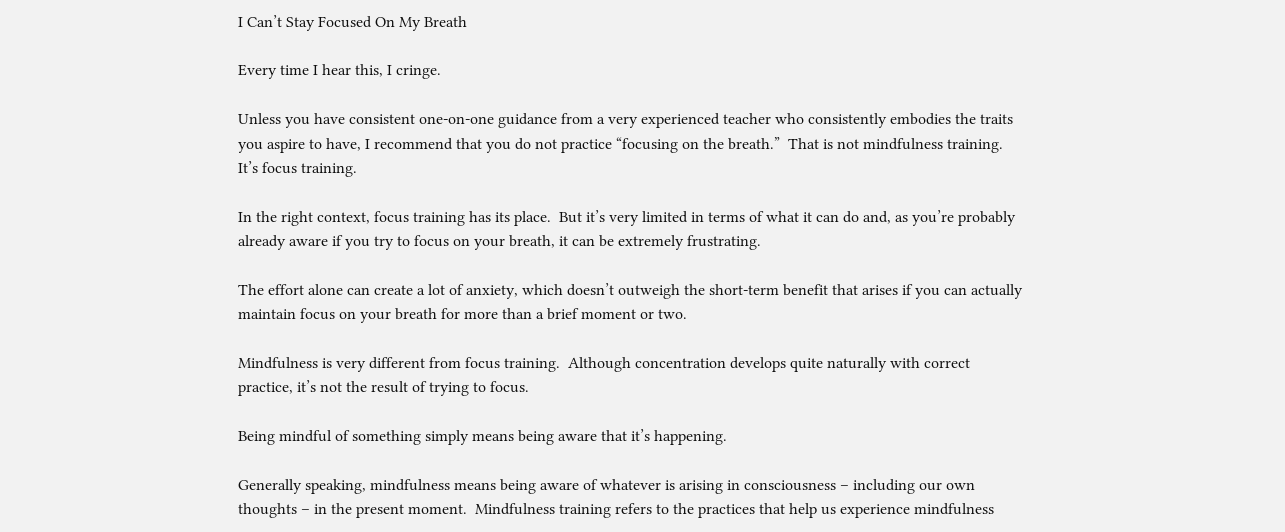I Can’t Stay Focused On My Breath

Every time I hear this, I cringe.

Unless you have consistent one-on-one guidance from a very experienced teacher who consistently embodies the traits you aspire to have, I recommend that you do not practice “focusing on the breath.”  That is not mindfulness training.  It’s focus training.

In the right context, focus training has its place.  But it’s very limited in terms of what it can do and, as you’re probably already aware if you try to focus on your breath, it can be extremely frustrating.

The effort alone can create a lot of anxiety, which doesn’t outweigh the short-term benefit that arises if you can actually maintain focus on your breath for more than a brief moment or two.

Mindfulness is very different from focus training.  Although concentration develops quite naturally with correct practice, it’s not the result of trying to focus.

Being mindful of something simply means being aware that it’s happening.

Generally speaking, mindfulness means being aware of whatever is arising in consciousness – including our own thoughts – in the present moment.  Mindfulness training refers to the practices that help us experience mindfulness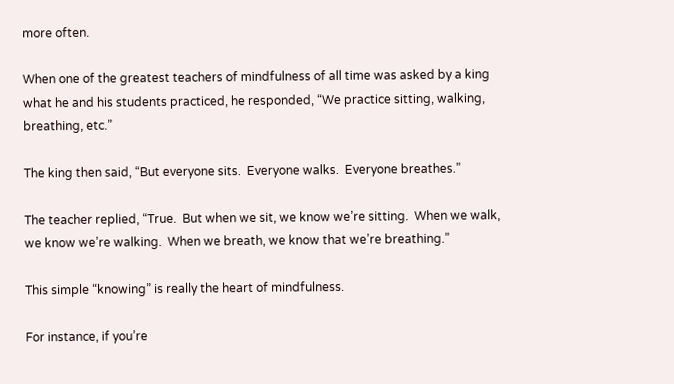more often.

When one of the greatest teachers of mindfulness of all time was asked by a king what he and his students practiced, he responded, “We practice sitting, walking, breathing, etc.”

The king then said, “But everyone sits.  Everyone walks.  Everyone breathes.”

The teacher replied, “True.  But when we sit, we know we’re sitting.  When we walk, we know we’re walking.  When we breath, we know that we’re breathing.”

This simple “knowing” is really the heart of mindfulness.

For instance, if you’re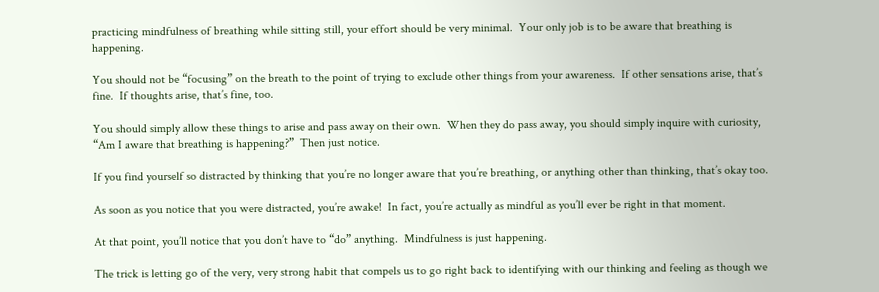practicing mindfulness of breathing while sitting still, your effort should be very minimal.  Your only job is to be aware that breathing is happening.

You should not be “focusing” on the breath to the point of trying to exclude other things from your awareness.  If other sensations arise, that’s fine.  If thoughts arise, that’s fine, too.

You should simply allow these things to arise and pass away on their own.  When they do pass away, you should simply inquire with curiosity, “Am I aware that breathing is happening?”  Then just notice.

If you find yourself so distracted by thinking that you’re no longer aware that you’re breathing, or anything other than thinking, that’s okay too.

As soon as you notice that you were distracted, you’re awake!  In fact, you’re actually as mindful as you’ll ever be right in that moment.

At that point, you’ll notice that you don’t have to “do” anything.  Mindfulness is just happening.

The trick is letting go of the very, very strong habit that compels us to go right back to identifying with our thinking and feeling as though we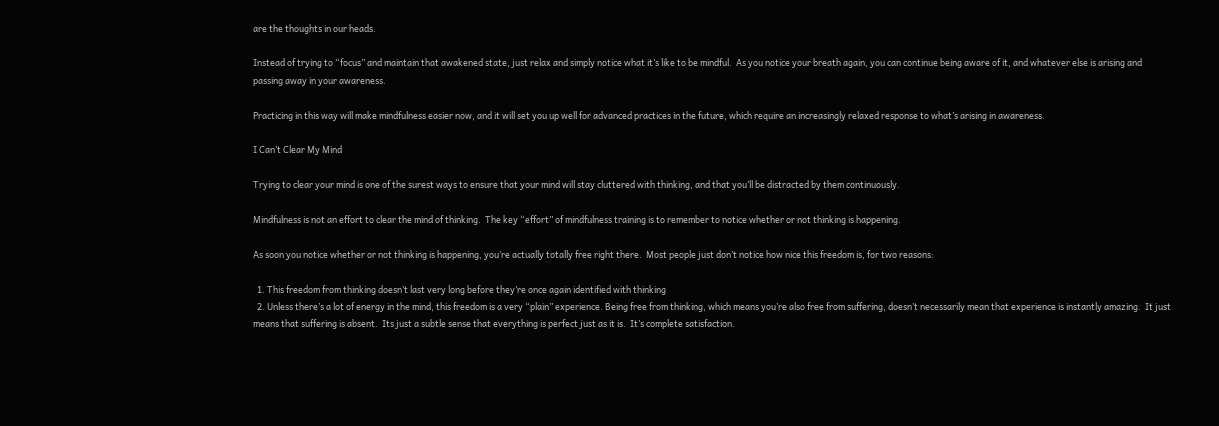are the thoughts in our heads.

Instead of trying to “focus” and maintain that awakened state, just relax and simply notice what it’s like to be mindful.  As you notice your breath again, you can continue being aware of it, and whatever else is arising and passing away in your awareness.

Practicing in this way will make mindfulness easier now, and it will set you up well for advanced practices in the future, which require an increasingly relaxed response to what’s arising in awareness.

I Can’t Clear My Mind

Trying to clear your mind is one of the surest ways to ensure that your mind will stay cluttered with thinking, and that you’ll be distracted by them continuously.

Mindfulness is not an effort to clear the mind of thinking.  The key “effort” of mindfulness training is to remember to notice whether or not thinking is happening.

As soon you notice whether or not thinking is happening, you’re actually totally free right there.  Most people just don’t notice how nice this freedom is, for two reasons:

  1. This freedom from thinking doesn’t last very long before they’re once again identified with thinking
  2. Unless there’s a lot of energy in the mind, this freedom is a very “plain” experience. Being free from thinking, which means you’re also free from suffering, doesn’t necessarily mean that experience is instantly amazing.  It just means that suffering is absent.  Its just a subtle sense that everything is perfect just as it is.  It’s complete satisfaction.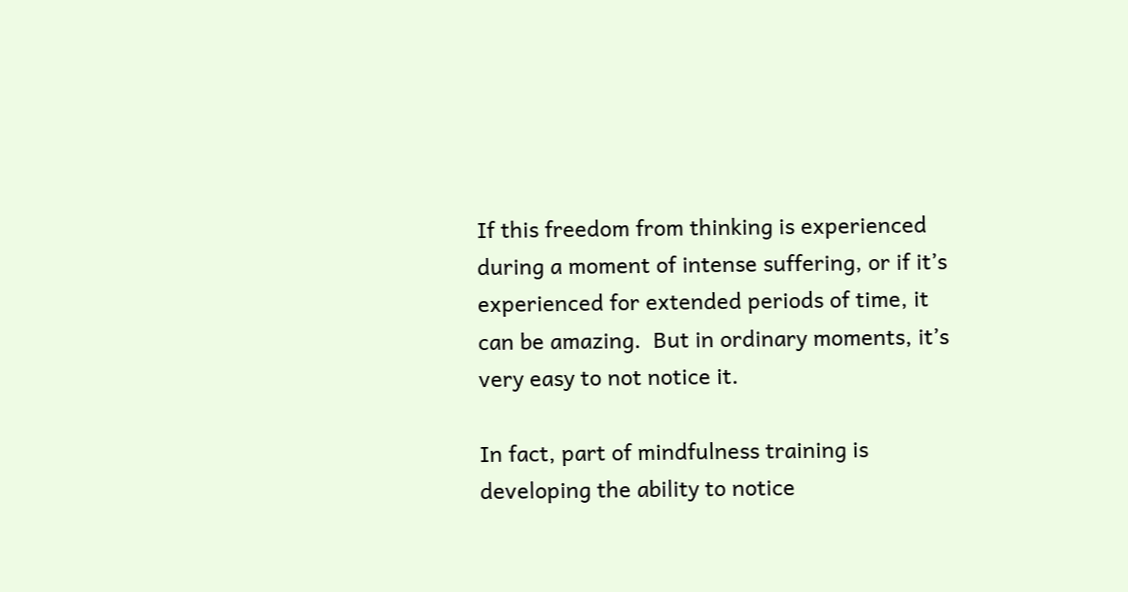If this freedom from thinking is experienced during a moment of intense suffering, or if it’s experienced for extended periods of time, it can be amazing.  But in ordinary moments, it’s very easy to not notice it.

In fact, part of mindfulness training is developing the ability to notice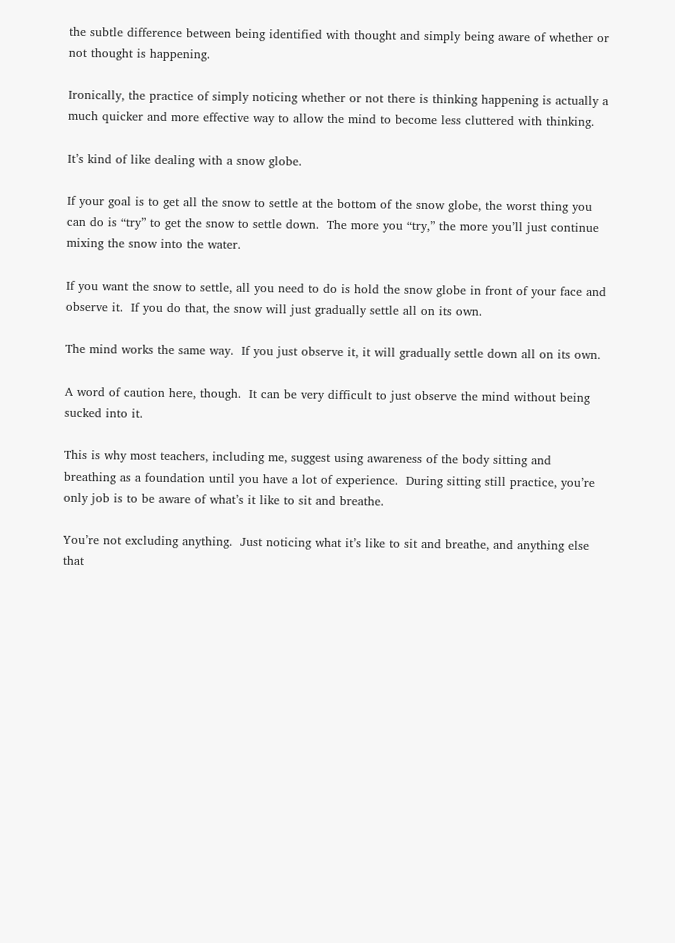the subtle difference between being identified with thought and simply being aware of whether or not thought is happening.

Ironically, the practice of simply noticing whether or not there is thinking happening is actually a much quicker and more effective way to allow the mind to become less cluttered with thinking.

It’s kind of like dealing with a snow globe.

If your goal is to get all the snow to settle at the bottom of the snow globe, the worst thing you can do is “try” to get the snow to settle down.  The more you “try,” the more you’ll just continue mixing the snow into the water.

If you want the snow to settle, all you need to do is hold the snow globe in front of your face and observe it.  If you do that, the snow will just gradually settle all on its own.

The mind works the same way.  If you just observe it, it will gradually settle down all on its own.

A word of caution here, though.  It can be very difficult to just observe the mind without being sucked into it.

This is why most teachers, including me, suggest using awareness of the body sitting and breathing as a foundation until you have a lot of experience.  During sitting still practice, you’re only job is to be aware of what’s it like to sit and breathe.

You’re not excluding anything.  Just noticing what it’s like to sit and breathe, and anything else that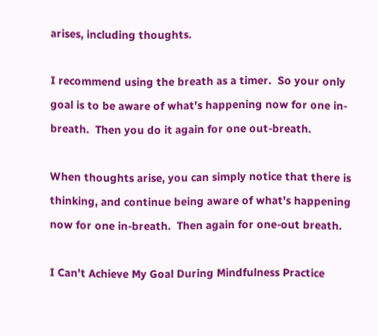arises, including thoughts.

I recommend using the breath as a timer.  So your only goal is to be aware of what’s happening now for one in-breath.  Then you do it again for one out-breath.

When thoughts arise, you can simply notice that there is thinking, and continue being aware of what’s happening now for one in-breath.  Then again for one-out breath.

I Can’t Achieve My Goal During Mindfulness Practice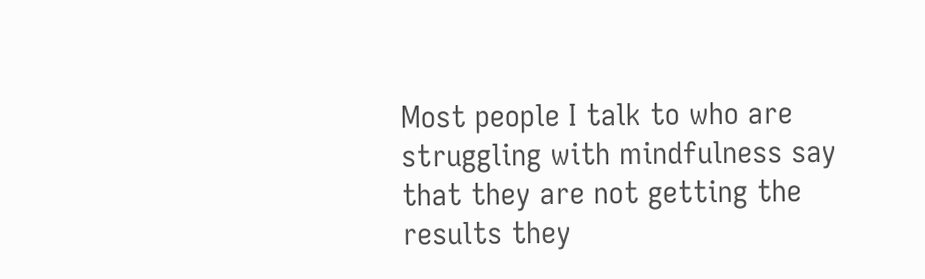Most people I talk to who are struggling with mindfulness say that they are not getting the results they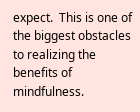expect.  This is one of the biggest obstacles to realizing the benefits of mindfulness.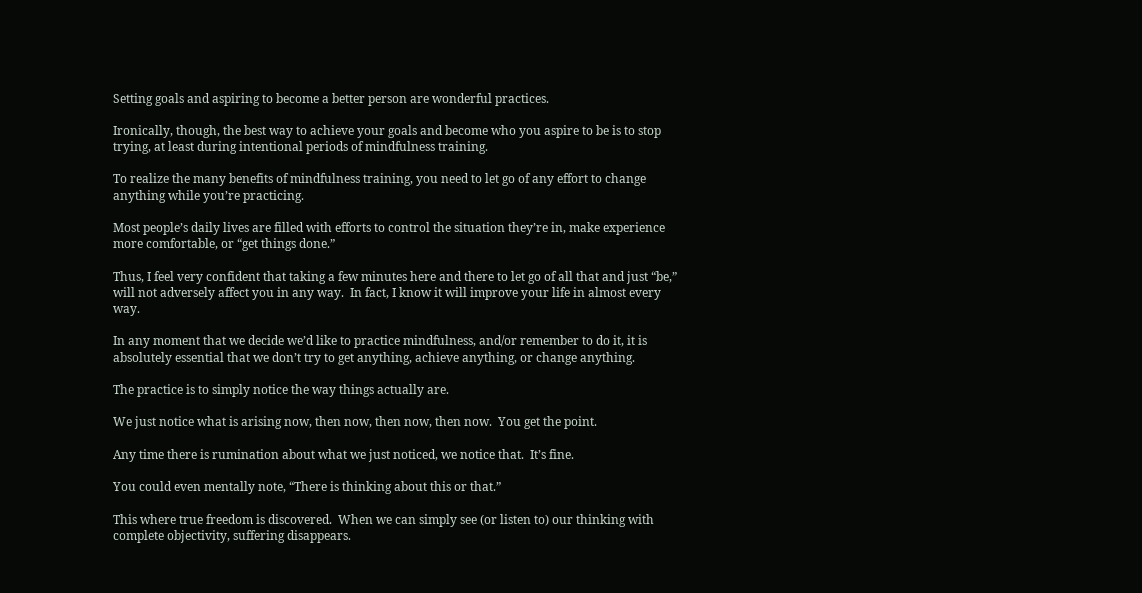Setting goals and aspiring to become a better person are wonderful practices.

Ironically, though, the best way to achieve your goals and become who you aspire to be is to stop trying, at least during intentional periods of mindfulness training.

To realize the many benefits of mindfulness training, you need to let go of any effort to change anything while you’re practicing.

Most people’s daily lives are filled with efforts to control the situation they’re in, make experience more comfortable, or “get things done.”

Thus, I feel very confident that taking a few minutes here and there to let go of all that and just “be,” will not adversely affect you in any way.  In fact, I know it will improve your life in almost every way.

In any moment that we decide we’d like to practice mindfulness, and/or remember to do it, it is absolutely essential that we don’t try to get anything, achieve anything, or change anything.

The practice is to simply notice the way things actually are.

We just notice what is arising now, then now, then now, then now.  You get the point.

Any time there is rumination about what we just noticed, we notice that.  It’s fine.

You could even mentally note, “There is thinking about this or that.”

This where true freedom is discovered.  When we can simply see (or listen to) our thinking with complete objectivity, suffering disappears.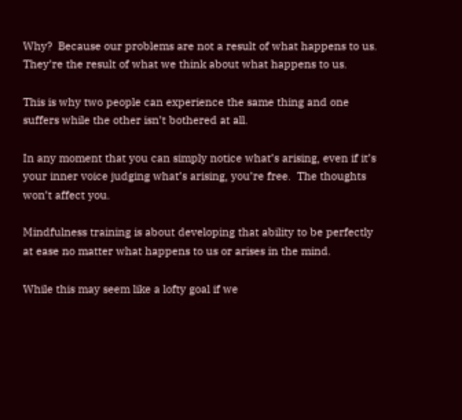Why?  Because our problems are not a result of what happens to us.  They’re the result of what we think about what happens to us.

This is why two people can experience the same thing and one suffers while the other isn’t bothered at all.

In any moment that you can simply notice what’s arising, even if it’s your inner voice judging what’s arising, you’re free.  The thoughts won’t affect you.

Mindfulness training is about developing that ability to be perfectly at ease no matter what happens to us or arises in the mind.

While this may seem like a lofty goal if we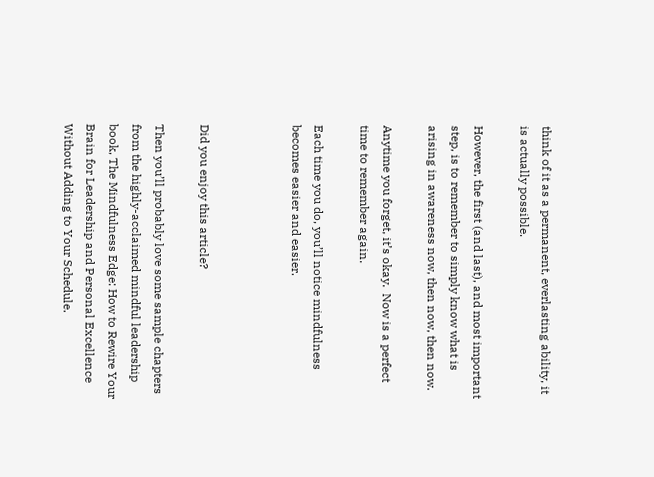think of it as a permanent, everlasting ability, it is actually possible.

However, the first (and last), and most important step, is to remember to simply know what is arising in awareness now, then now, then now.

Anytime you forget, it’s okay.  Now is a perfect time to remember again.

Each time you do, you’ll notice mindfulness becomes easier and easier.



Did you enjoy this article?

Then you’ll probably love some sample chapters from the highly-acclaimed mindful leadership book, The Mindfulness Edge: How to Rewire Your Brain for Leadership and Personal Excellence Without Adding to Your Schedule.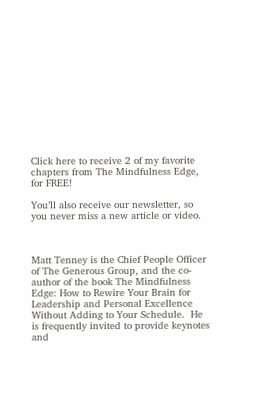Click here to receive 2 of my favorite chapters from The Mindfulness Edge, for FREE!

You’ll also receive our newsletter, so you never miss a new article or video.



Matt Tenney is the Chief People Officer of The Generous Group, and the co-author of the book The Mindfulness Edge: How to Rewire Your Brain for Leadership and Personal Excellence Without Adding to Your Schedule.  He is frequently invited to provide keynotes and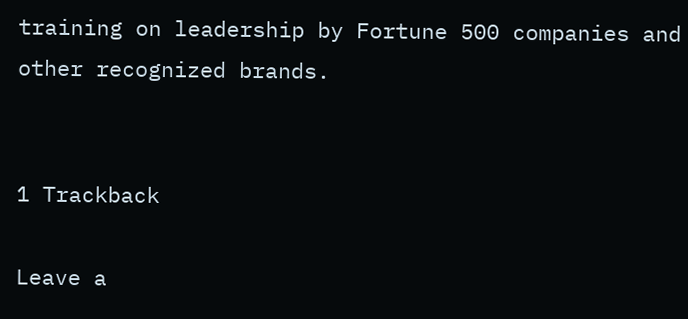training on leadership by Fortune 500 companies and other recognized brands.


1 Trackback

Leave a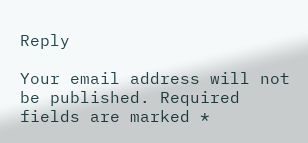Reply

Your email address will not be published. Required fields are marked *